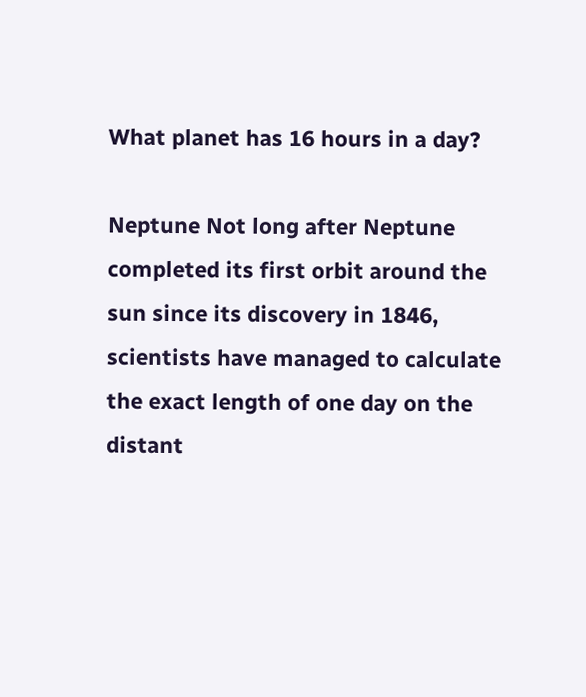What planet has 16 hours in a day?

Neptune Not long after Neptune completed its first orbit around the sun since its discovery in 1846, scientists have managed to calculate the exact length of one day on the distant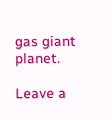gas giant planet.

Leave a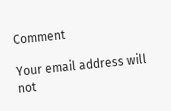Comment

Your email address will not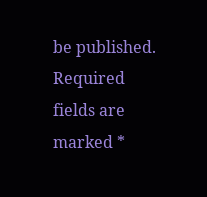be published. Required fields are marked *